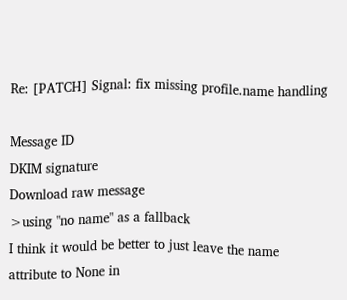Re: [PATCH] Signal: fix missing profile.name handling

Message ID
DKIM signature
Download raw message
>using "no name" as a fallback
I think it would be better to just leave the name attribute to None in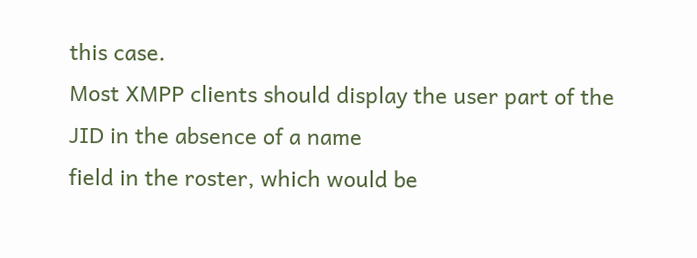this case.
Most XMPP clients should display the user part of the JID in the absence of a name
field in the roster, which would be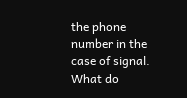the phone number in the case of signal.
What do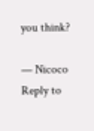you think?

— Nicoco
Reply to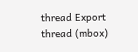thread Export thread (mbox)